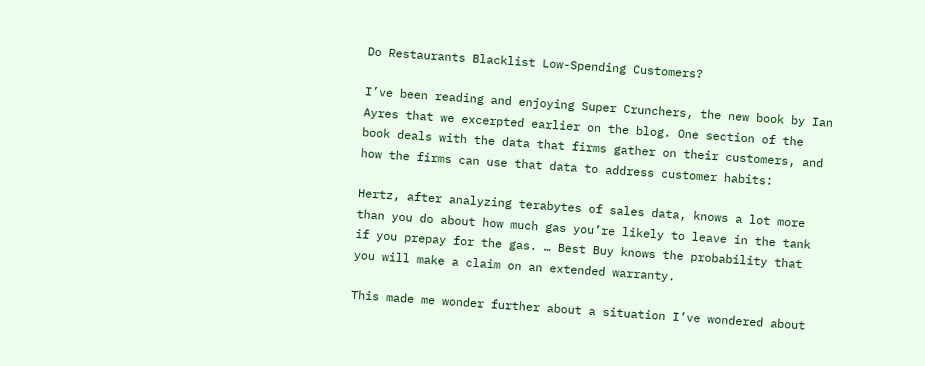Do Restaurants Blacklist Low-Spending Customers?

I’ve been reading and enjoying Super Crunchers, the new book by Ian Ayres that we excerpted earlier on the blog. One section of the book deals with the data that firms gather on their customers, and how the firms can use that data to address customer habits:

Hertz, after analyzing terabytes of sales data, knows a lot more than you do about how much gas you’re likely to leave in the tank if you prepay for the gas. … Best Buy knows the probability that you will make a claim on an extended warranty.

This made me wonder further about a situation I’ve wondered about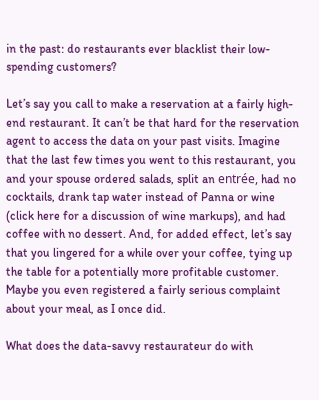in the past: do restaurants ever blacklist their low-spending customers?

Let’s say you call to make a reservation at a fairly high-end restaurant. It can’t be that hard for the reservation agent to access the data on your past visits. Imagine that the last few times you went to this restaurant, you and your spouse ordered salads, split an entrée, had no cocktails, drank tap water instead of Panna or wine (click here for a discussion of wine markups), and had coffee with no dessert. And, for added effect, let’s say that you lingered for a while over your coffee, tying up the table for a potentially more profitable customer. Maybe you even registered a fairly serious complaint about your meal, as I once did.

What does the data-savvy restaurateur do with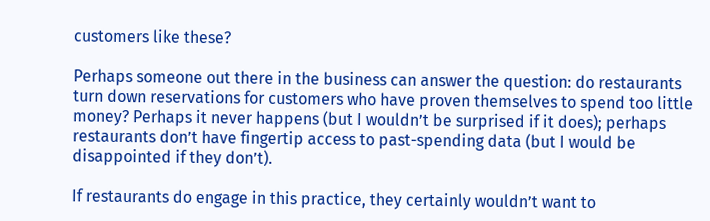customers like these?

Perhaps someone out there in the business can answer the question: do restaurants turn down reservations for customers who have proven themselves to spend too little money? Perhaps it never happens (but I wouldn’t be surprised if it does); perhaps restaurants don’t have fingertip access to past-spending data (but I would be disappointed if they don’t).

If restaurants do engage in this practice, they certainly wouldn’t want to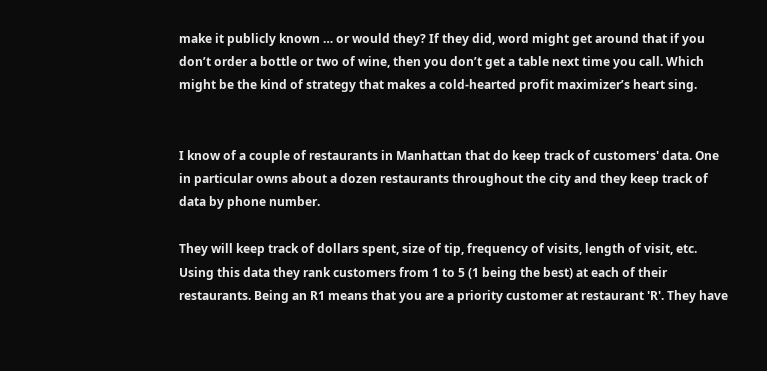make it publicly known … or would they? If they did, word might get around that if you don’t order a bottle or two of wine, then you don’t get a table next time you call. Which might be the kind of strategy that makes a cold-hearted profit maximizer’s heart sing.


I know of a couple of restaurants in Manhattan that do keep track of customers' data. One in particular owns about a dozen restaurants throughout the city and they keep track of data by phone number.

They will keep track of dollars spent, size of tip, frequency of visits, length of visit, etc. Using this data they rank customers from 1 to 5 (1 being the best) at each of their restaurants. Being an R1 means that you are a priority customer at restaurant 'R'. They have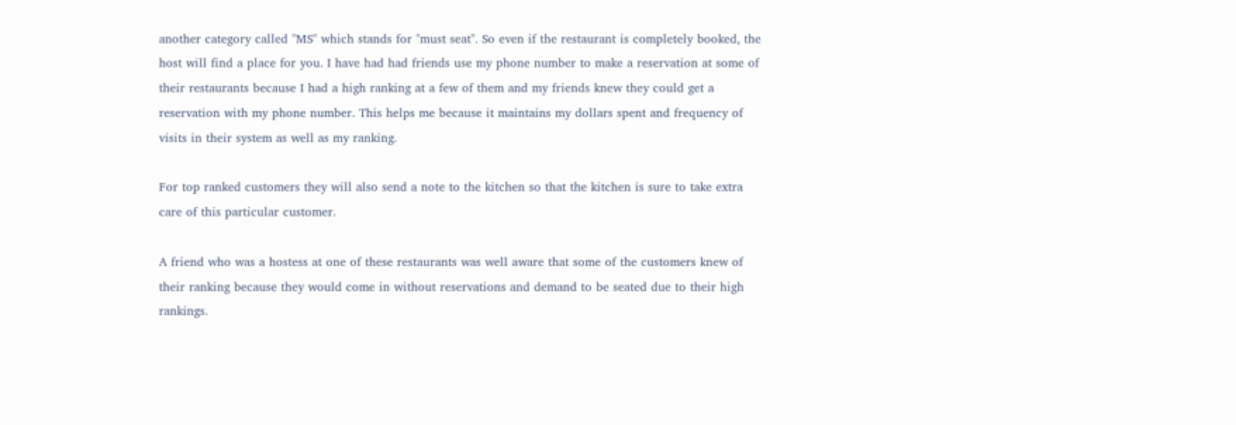another category called "MS" which stands for "must seat". So even if the restaurant is completely booked, the host will find a place for you. I have had had friends use my phone number to make a reservation at some of their restaurants because I had a high ranking at a few of them and my friends knew they could get a reservation with my phone number. This helps me because it maintains my dollars spent and frequency of visits in their system as well as my ranking.

For top ranked customers they will also send a note to the kitchen so that the kitchen is sure to take extra care of this particular customer.

A friend who was a hostess at one of these restaurants was well aware that some of the customers knew of their ranking because they would come in without reservations and demand to be seated due to their high rankings.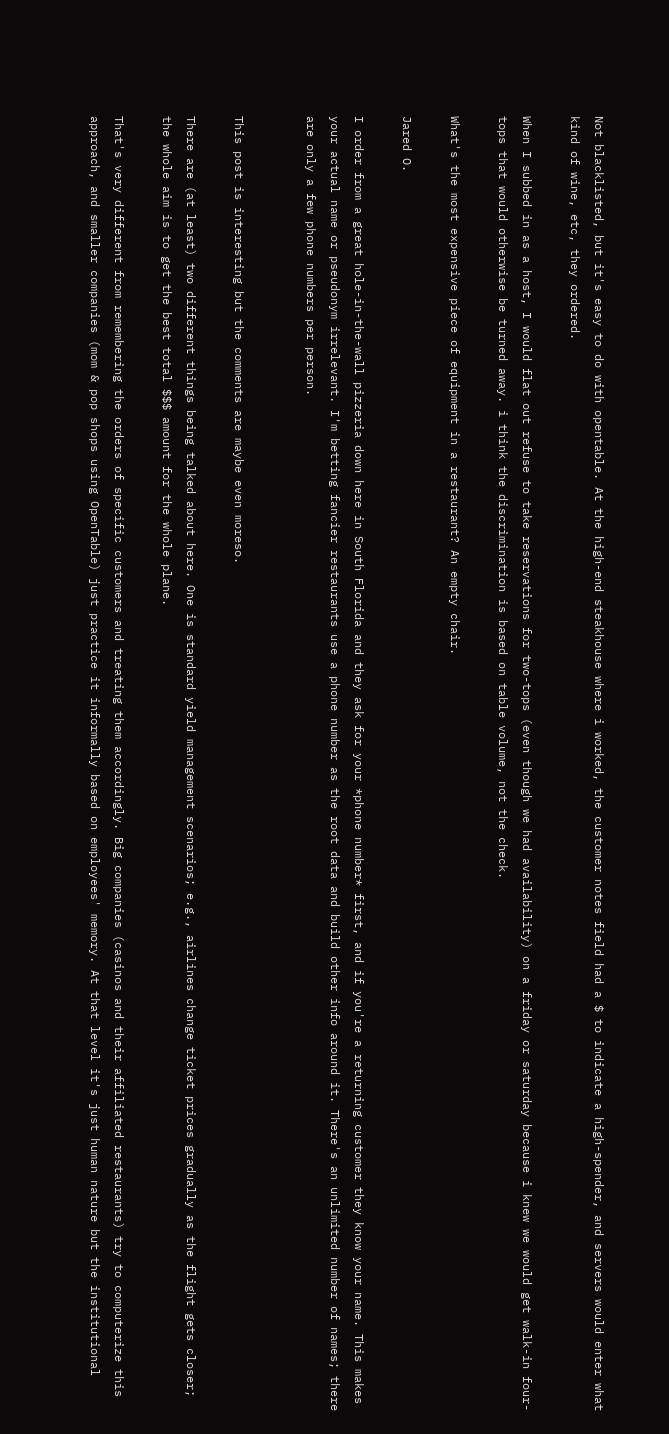Not blacklisted, but it's easy to do with opentable. At the high-end steakhouse where i worked, the customer notes field had a $ to indicate a high-spender, and servers would enter what kind of wine, etc, they ordered.

When I subbed in as a host, I would flat out refuse to take reservations for two-tops (even though we had availability) on a friday or saturday because i knew we would get walk-in four-tops that would otherwise be turned away. i think the discrimination is based on table volume, not the check.

What's the most expensive piece of equipment in a restaurant? An empty chair.

Jared O.

I order from a great hole-in-the-wall pizzeria down here in South Florida and they ask for your *phone number* first, and if you're a returning customer they know your name. This makes your actual name or pseudonym irrelevant. I'm betting fancier restaurants use a phone number as the root data and build other info around it. There's an unlimited number of names; there are only a few phone numbers per person.


This post is interesting but the comments are maybe even moreso.

There are (at least) two different things being talked about here. One is standard yield management scenarios; e.g., airlines change ticket prices gradually as the flight gets closer; the whole aim is to get the best total $$$ amount for the whole plane.

That's very different from remembering the orders of specific customers and treating them accordingly. Big companies (casinos and their affiliated restaurants) try to computerize this approach, and smaller companies (mom & pop shops using OpenTable) just practice it informally based on employees' memory. At that level it's just human nature but the institutional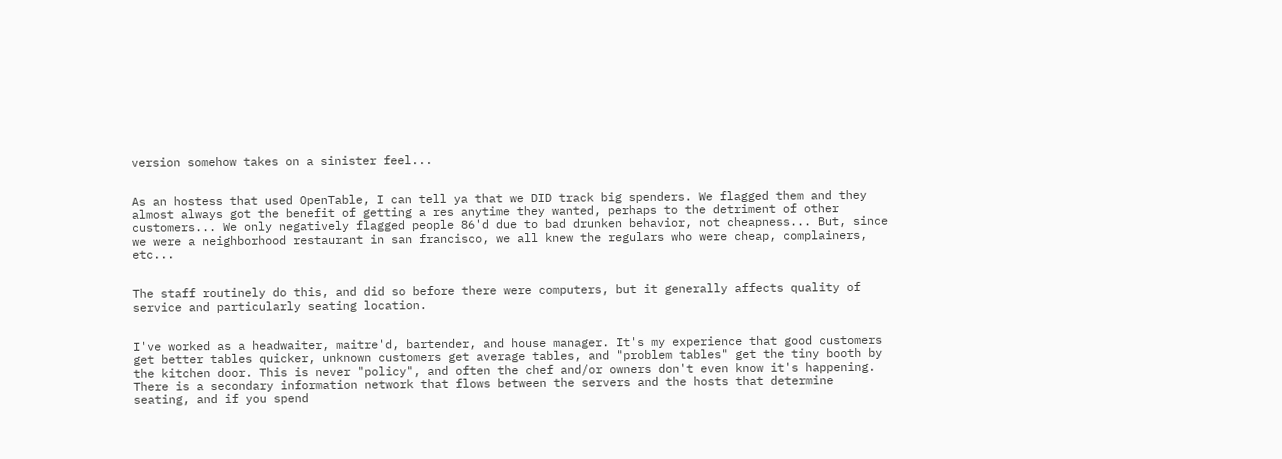version somehow takes on a sinister feel...


As an hostess that used OpenTable, I can tell ya that we DID track big spenders. We flagged them and they almost always got the benefit of getting a res anytime they wanted, perhaps to the detriment of other customers... We only negatively flagged people 86'd due to bad drunken behavior, not cheapness... But, since we were a neighborhood restaurant in san francisco, we all knew the regulars who were cheap, complainers, etc...


The staff routinely do this, and did so before there were computers, but it generally affects quality of service and particularly seating location.


I've worked as a headwaiter, maitre'd, bartender, and house manager. It's my experience that good customers get better tables quicker, unknown customers get average tables, and "problem tables" get the tiny booth by the kitchen door. This is never "policy", and often the chef and/or owners don't even know it's happening. There is a secondary information network that flows between the servers and the hosts that determine seating, and if you spend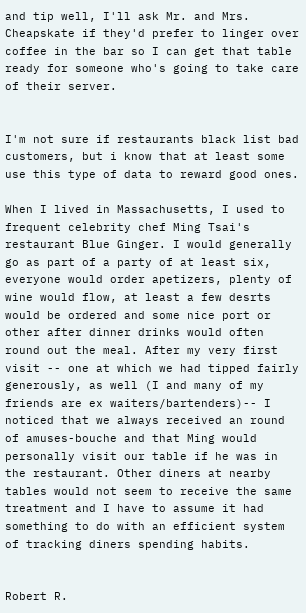and tip well, I'll ask Mr. and Mrs. Cheapskate if they'd prefer to linger over coffee in the bar so I can get that table ready for someone who's going to take care of their server.


I'm not sure if restaurants black list bad customers, but i know that at least some use this type of data to reward good ones.

When I lived in Massachusetts, I used to frequent celebrity chef Ming Tsai's restaurant Blue Ginger. I would generally go as part of a party of at least six, everyone would order apetizers, plenty of wine would flow, at least a few desrts would be ordered and some nice port or other after dinner drinks would often round out the meal. After my very first visit -- one at which we had tipped fairly generously, as well (I and many of my friends are ex waiters/bartenders)-- I noticed that we always received an round of amuses-bouche and that Ming would personally visit our table if he was in the restaurant. Other diners at nearby tables would not seem to receive the same treatment and I have to assume it had something to do with an efficient system of tracking diners spending habits.


Robert R.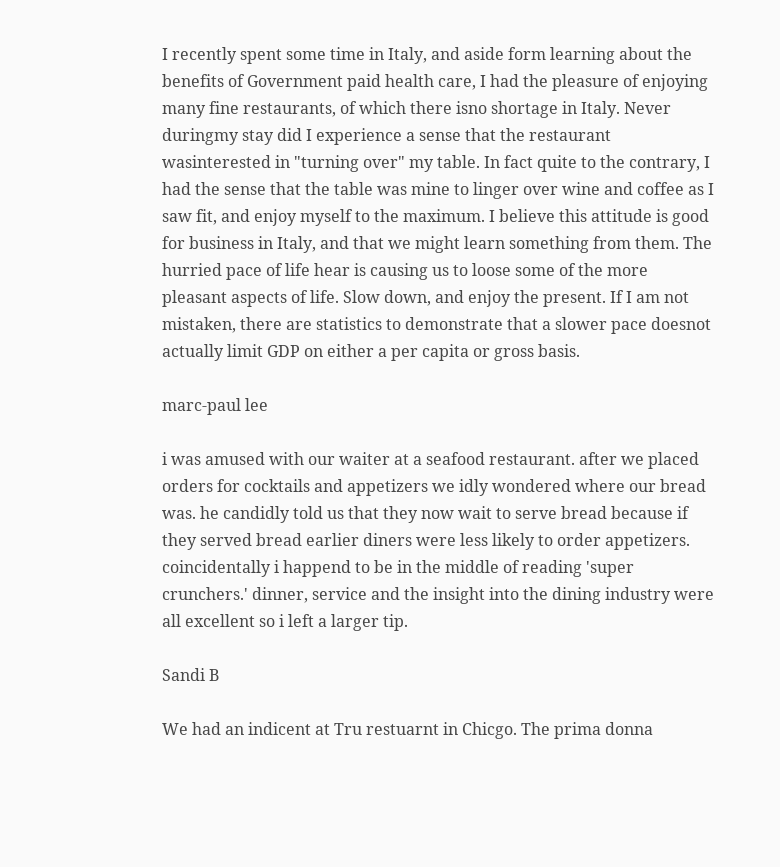I recently spent some time in Italy, and aside form learning about the benefits of Government paid health care, I had the pleasure of enjoying many fine restaurants, of which there isno shortage in Italy. Never duringmy stay did I experience a sense that the restaurant wasinterested in "turning over" my table. In fact quite to the contrary, I had the sense that the table was mine to linger over wine and coffee as I saw fit, and enjoy myself to the maximum. I believe this attitude is good for business in Italy, and that we might learn something from them. The hurried pace of life hear is causing us to loose some of the more pleasant aspects of life. Slow down, and enjoy the present. If I am not mistaken, there are statistics to demonstrate that a slower pace doesnot actually limit GDP on either a per capita or gross basis.

marc-paul lee

i was amused with our waiter at a seafood restaurant. after we placed orders for cocktails and appetizers we idly wondered where our bread was. he candidly told us that they now wait to serve bread because if they served bread earlier diners were less likely to order appetizers. coincidentally i happend to be in the middle of reading 'super crunchers.' dinner, service and the insight into the dining industry were all excellent so i left a larger tip.

Sandi B

We had an indicent at Tru restuarnt in Chicgo. The prima donna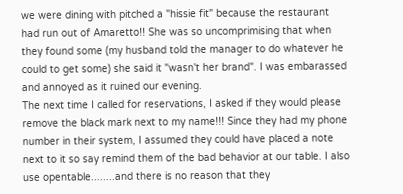we were dining with pitched a "hissie fit" because the restaurant had run out of Amaretto!! She was so uncomprimising that when they found some (my husband told the manager to do whatever he could to get some) she said it "wasn't her brand". I was embarassed and annoyed as it ruined our evening.
The next time I called for reservations, I asked if they would please remove the black mark next to my name!!! Since they had my phone number in their system, I assumed they could have placed a note next to it so say remind them of the bad behavior at our table. I also use opentable........and there is no reason that they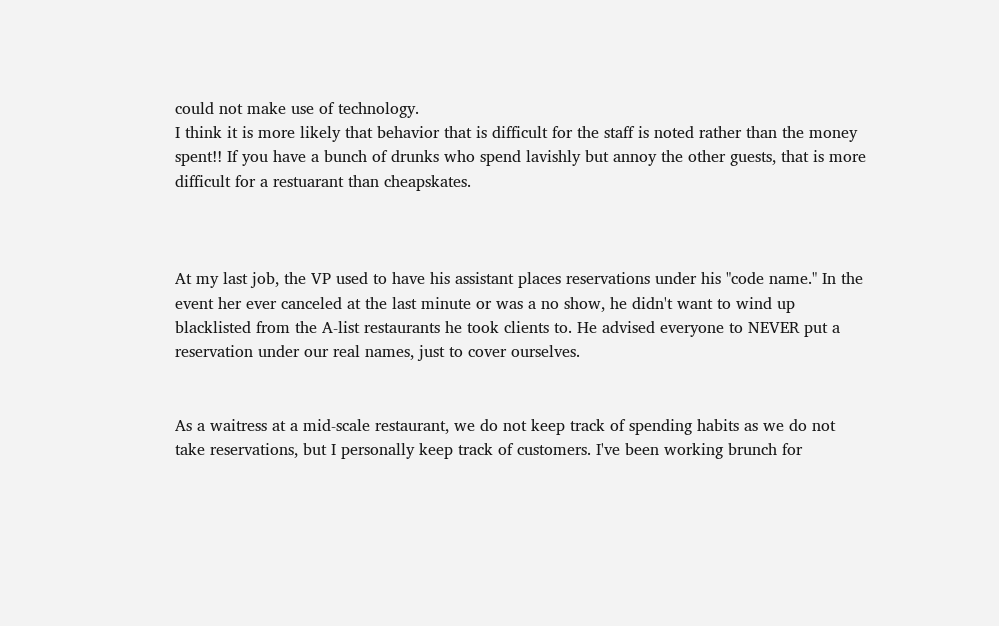could not make use of technology.
I think it is more likely that behavior that is difficult for the staff is noted rather than the money spent!! If you have a bunch of drunks who spend lavishly but annoy the other guests, that is more difficult for a restuarant than cheapskates.



At my last job, the VP used to have his assistant places reservations under his "code name." In the event her ever canceled at the last minute or was a no show, he didn't want to wind up blacklisted from the A-list restaurants he took clients to. He advised everyone to NEVER put a reservation under our real names, just to cover ourselves.


As a waitress at a mid-scale restaurant, we do not keep track of spending habits as we do not take reservations, but I personally keep track of customers. I've been working brunch for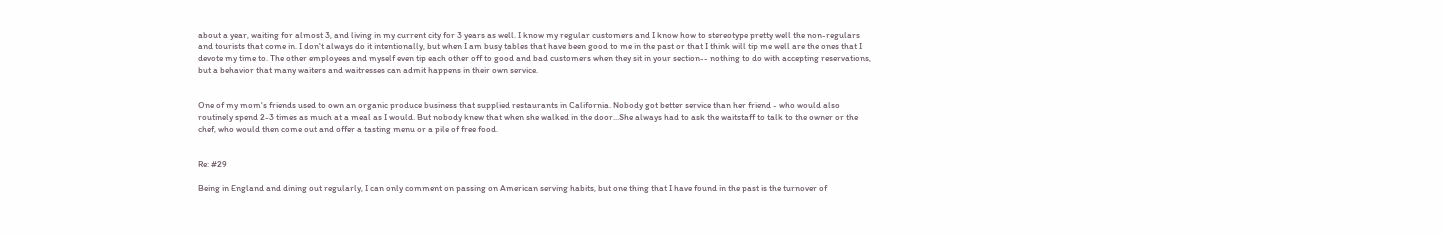about a year, waiting for almost 3, and living in my current city for 3 years as well. I know my regular customers and I know how to stereotype pretty well the non-regulars and tourists that come in. I don't always do it intentionally, but when I am busy tables that have been good to me in the past or that I think will tip me well are the ones that I devote my time to. The other employees and myself even tip each other off to good and bad customers when they sit in your section-- nothing to do with accepting reservations, but a behavior that many waiters and waitresses can admit happens in their own service.


One of my mom's friends used to own an organic produce business that supplied restaurants in California. Nobody got better service than her friend - who would also routinely spend 2-3 times as much at a meal as I would. But nobody knew that when she walked in the door...She always had to ask the waitstaff to talk to the owner or the chef, who would then come out and offer a tasting menu or a pile of free food.


Re: #29

Being in England and dining out regularly, I can only comment on passing on American serving habits, but one thing that I have found in the past is the turnover of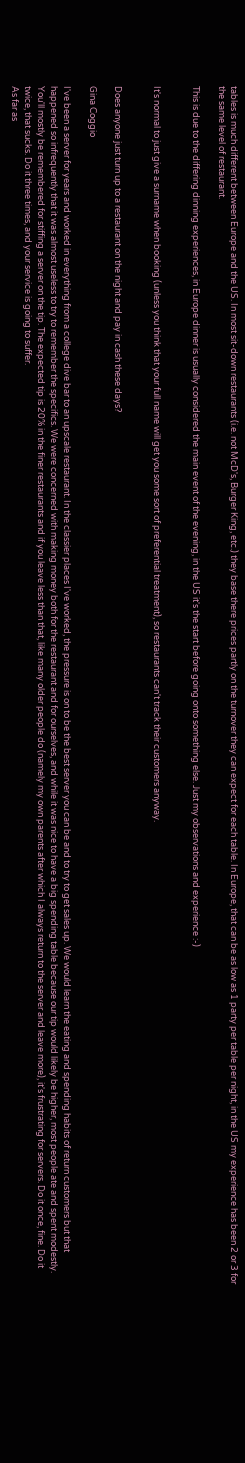tables is much different between Europe and the US. In most sit-down restaurants (i.e. not McD's, Burger King, etc.) they base there prices partly on the turnover they can expect for each table. In Europe, that can be as low as 1 party per table per night, in the US my experience has been 2 or 3 for the same level of restaurant.

This is due to the differing dinning experiences, in Europe dinner is usually considered the main event of the evening, in the US it's the start before going onto something else. Just my observations and experience :-)


It's normal to just give a surname when booking (unless you think that your full name will get you some sort of preferential treatment), so restaurants can't track their customers anyway.


Does anyone just turn up to a restaurant on the night and pay in cash these days?

Gina Coggio

I've been a server for years and worked in everything from a college dive bar to an upscale restaurant. In the classier places I've worked, the pressure is on to be the best server you can be and to try to get sales up. We would learn the eating and spending habits of return customers but that happened so infrequently that it was almost useless to try to remember the specifics. We were concerned with making money both for the restaurant and for ourselves, and while it was nice to have a big spending table because our tip would likely be higher, most people ate and spent modestly.
You'll mostly be remembered for stiffing a server on the tip. The expected tip is 20% in the finer restaurants and if you leave less than that, like many older people do (namely my own parents after which I always return to the server and leave more), it's frustrating for servers. Do it once, fine. Do it twice, that sucks. Do it three times, and your service is going to suffer.
As far as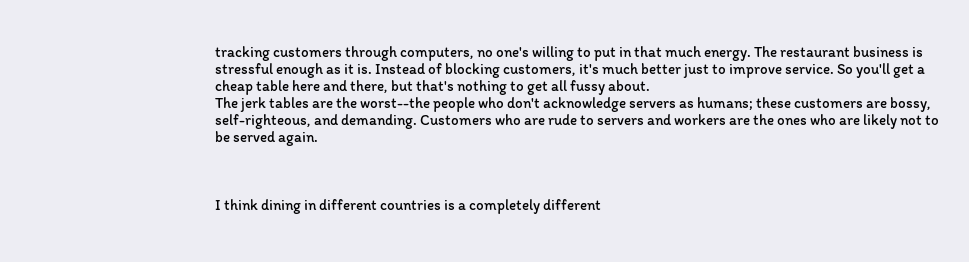tracking customers through computers, no one's willing to put in that much energy. The restaurant business is stressful enough as it is. Instead of blocking customers, it's much better just to improve service. So you'll get a cheap table here and there, but that's nothing to get all fussy about.
The jerk tables are the worst--the people who don't acknowledge servers as humans; these customers are bossy, self-righteous, and demanding. Customers who are rude to servers and workers are the ones who are likely not to be served again.



I think dining in different countries is a completely different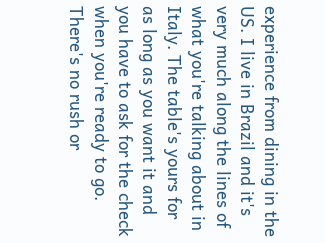experience from dining in the US. I live in Brazil and it's very much along the lines of what you're talking about in Italy. The table's yours for as long as you want it and you have to ask for the check when you're ready to go. There's no rush or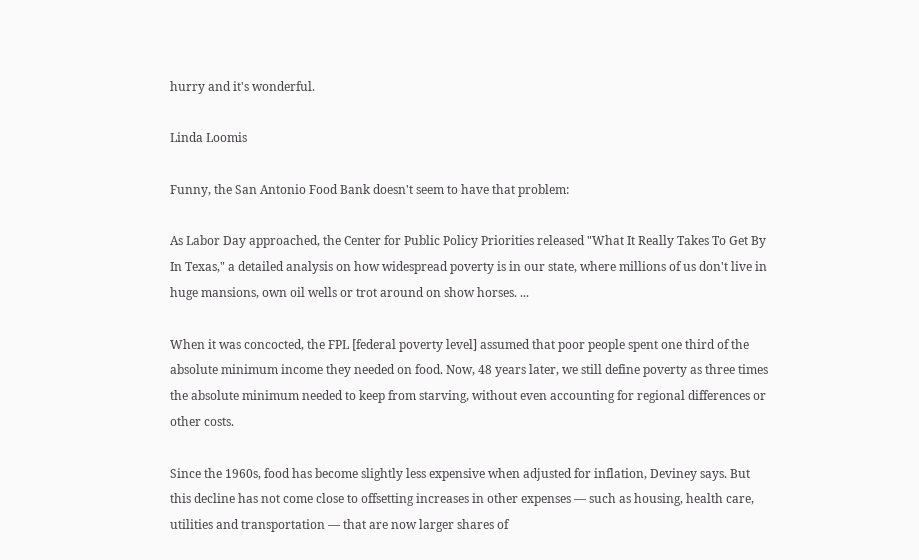hurry and it's wonderful.

Linda Loomis

Funny, the San Antonio Food Bank doesn't seem to have that problem:

As Labor Day approached, the Center for Public Policy Priorities released "What It Really Takes To Get By In Texas," a detailed analysis on how widespread poverty is in our state, where millions of us don't live in huge mansions, own oil wells or trot around on show horses. ...

When it was concocted, the FPL [federal poverty level] assumed that poor people spent one third of the absolute minimum income they needed on food. Now, 48 years later, we still define poverty as three times the absolute minimum needed to keep from starving, without even accounting for regional differences or other costs.

Since the 1960s, food has become slightly less expensive when adjusted for inflation, Deviney says. But this decline has not come close to offsetting increases in other expenses — such as housing, health care, utilities and transportation — that are now larger shares of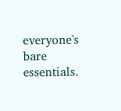everyone's bare essentials.